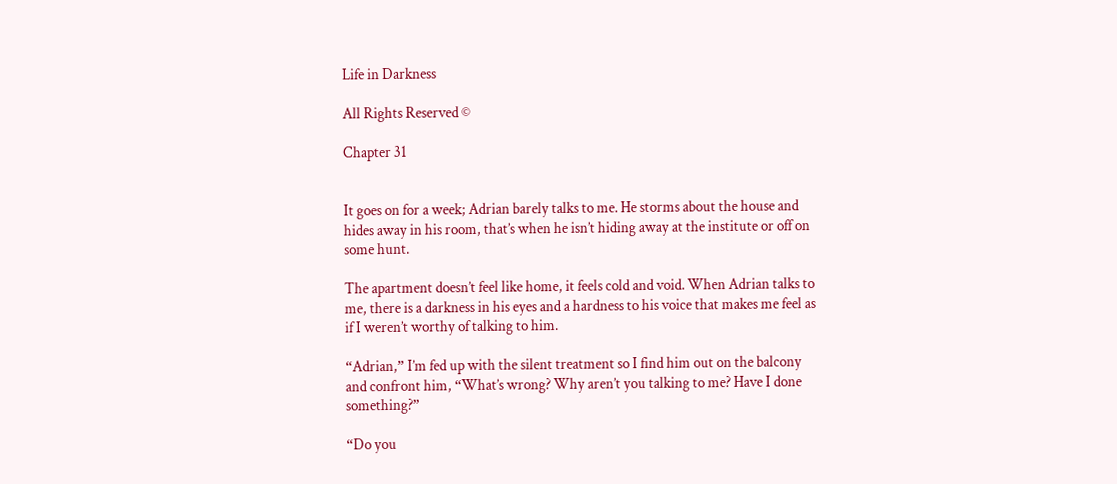Life in Darkness

All Rights Reserved ©

Chapter 31


It goes on for a week; Adrian barely talks to me. He storms about the house and hides away in his room, that’s when he isn’t hiding away at the institute or off on some hunt.

The apartment doesn’t feel like home, it feels cold and void. When Adrian talks to me, there is a darkness in his eyes and a hardness to his voice that makes me feel as if I weren’t worthy of talking to him.

“Adrian,” I’m fed up with the silent treatment so I find him out on the balcony and confront him, “What’s wrong? Why aren’t you talking to me? Have I done something?”

“Do you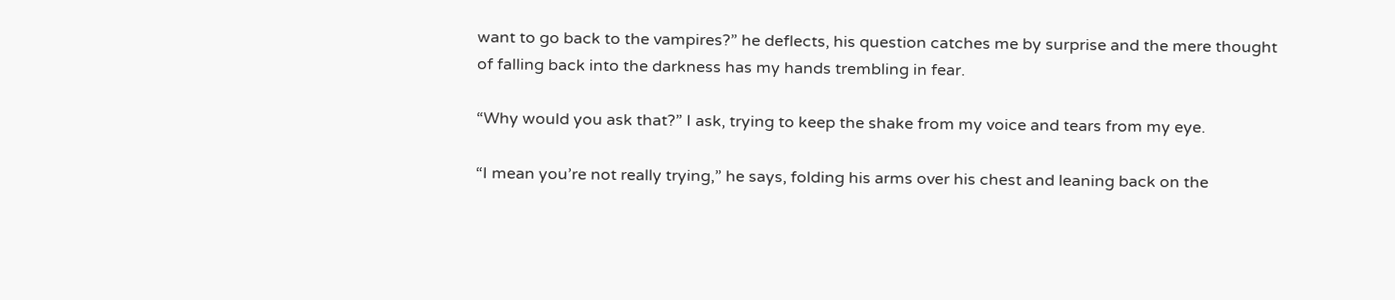want to go back to the vampires?” he deflects, his question catches me by surprise and the mere thought of falling back into the darkness has my hands trembling in fear.

“Why would you ask that?” I ask, trying to keep the shake from my voice and tears from my eye.

“I mean you’re not really trying,” he says, folding his arms over his chest and leaning back on the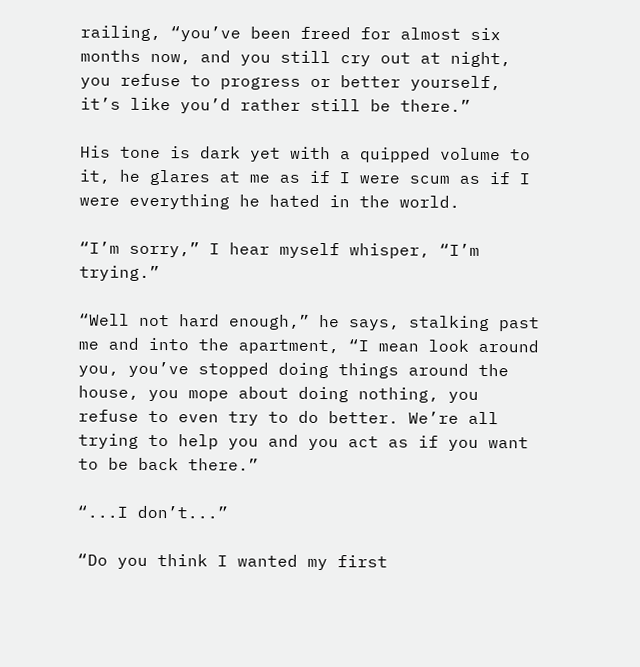railing, “you’ve been freed for almost six months now, and you still cry out at night, you refuse to progress or better yourself, it’s like you’d rather still be there.”

His tone is dark yet with a quipped volume to it, he glares at me as if I were scum as if I were everything he hated in the world.

“I’m sorry,” I hear myself whisper, “I’m trying.”

“Well not hard enough,” he says, stalking past me and into the apartment, “I mean look around you, you’ve stopped doing things around the house, you mope about doing nothing, you refuse to even try to do better. We’re all trying to help you and you act as if you want to be back there.”

“...I don’t...”

“Do you think I wanted my first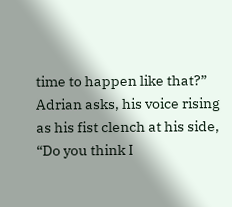time to happen like that?” Adrian asks, his voice rising as his fist clench at his side, “Do you think I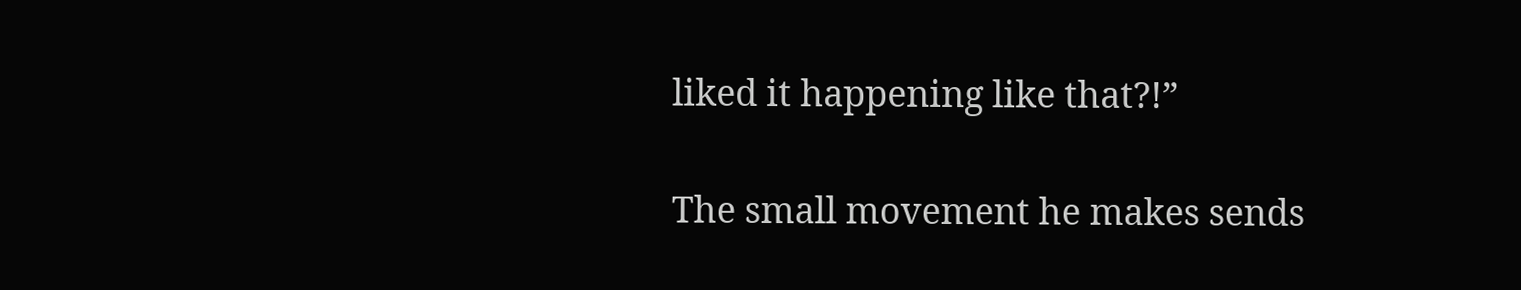liked it happening like that?!”

The small movement he makes sends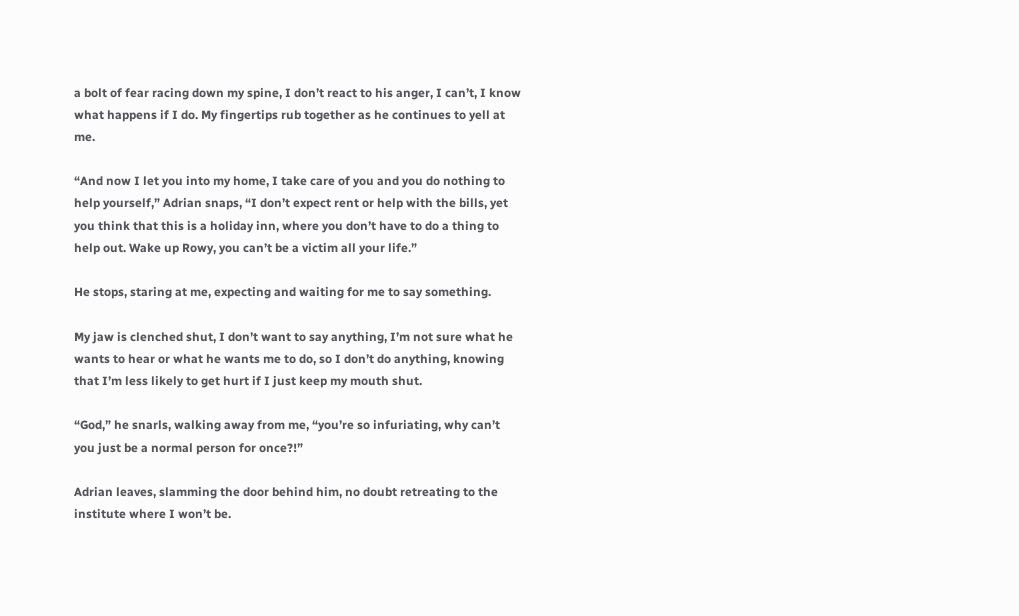a bolt of fear racing down my spine, I don’t react to his anger, I can’t, I know what happens if I do. My fingertips rub together as he continues to yell at me.

“And now I let you into my home, I take care of you and you do nothing to help yourself,” Adrian snaps, “I don’t expect rent or help with the bills, yet you think that this is a holiday inn, where you don’t have to do a thing to help out. Wake up Rowy, you can’t be a victim all your life.”

He stops, staring at me, expecting and waiting for me to say something.

My jaw is clenched shut, I don’t want to say anything, I’m not sure what he wants to hear or what he wants me to do, so I don’t do anything, knowing that I’m less likely to get hurt if I just keep my mouth shut.

“God,” he snarls, walking away from me, “you’re so infuriating, why can’t you just be a normal person for once?!”

Adrian leaves, slamming the door behind him, no doubt retreating to the institute where I won’t be.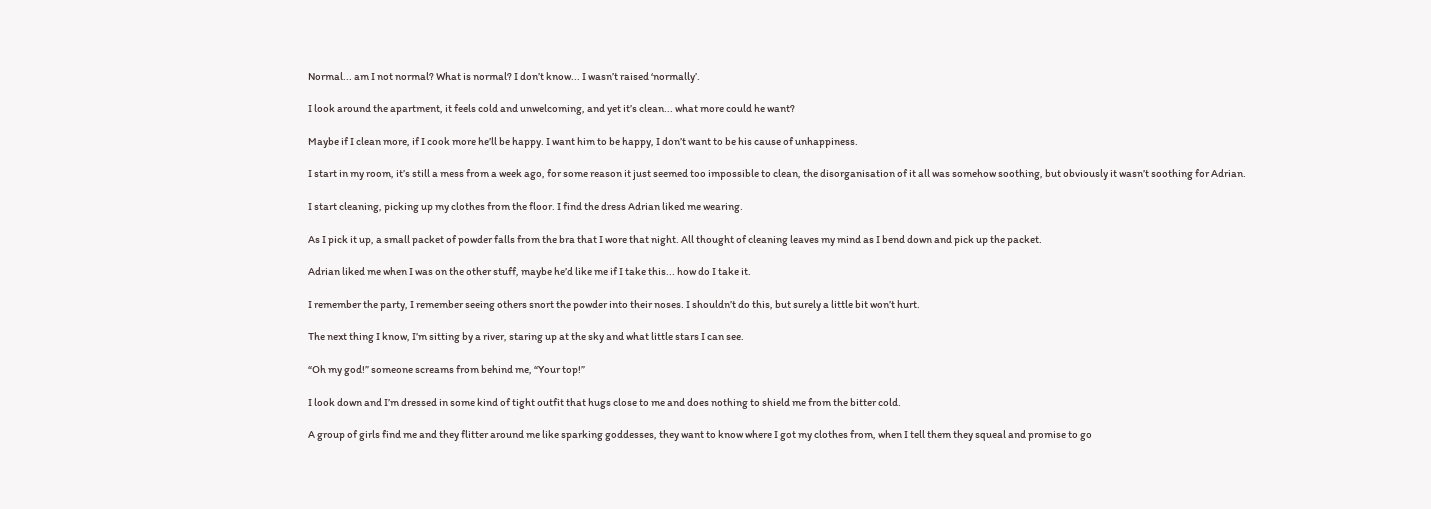Normal... am I not normal? What is normal? I don’t know... I wasn’t raised ‘normally’.

I look around the apartment, it feels cold and unwelcoming, and yet it’s clean... what more could he want?

Maybe if I clean more, if I cook more he’ll be happy. I want him to be happy, I don’t want to be his cause of unhappiness.

I start in my room, it’s still a mess from a week ago, for some reason it just seemed too impossible to clean, the disorganisation of it all was somehow soothing, but obviously it wasn’t soothing for Adrian.

I start cleaning, picking up my clothes from the floor. I find the dress Adrian liked me wearing.

As I pick it up, a small packet of powder falls from the bra that I wore that night. All thought of cleaning leaves my mind as I bend down and pick up the packet.

Adrian liked me when I was on the other stuff, maybe he’d like me if I take this... how do I take it.

I remember the party, I remember seeing others snort the powder into their noses. I shouldn’t do this, but surely a little bit won’t hurt.

The next thing I know, I’m sitting by a river, staring up at the sky and what little stars I can see.

“Oh my god!” someone screams from behind me, “Your top!”

I look down and I’m dressed in some kind of tight outfit that hugs close to me and does nothing to shield me from the bitter cold.

A group of girls find me and they flitter around me like sparking goddesses, they want to know where I got my clothes from, when I tell them they squeal and promise to go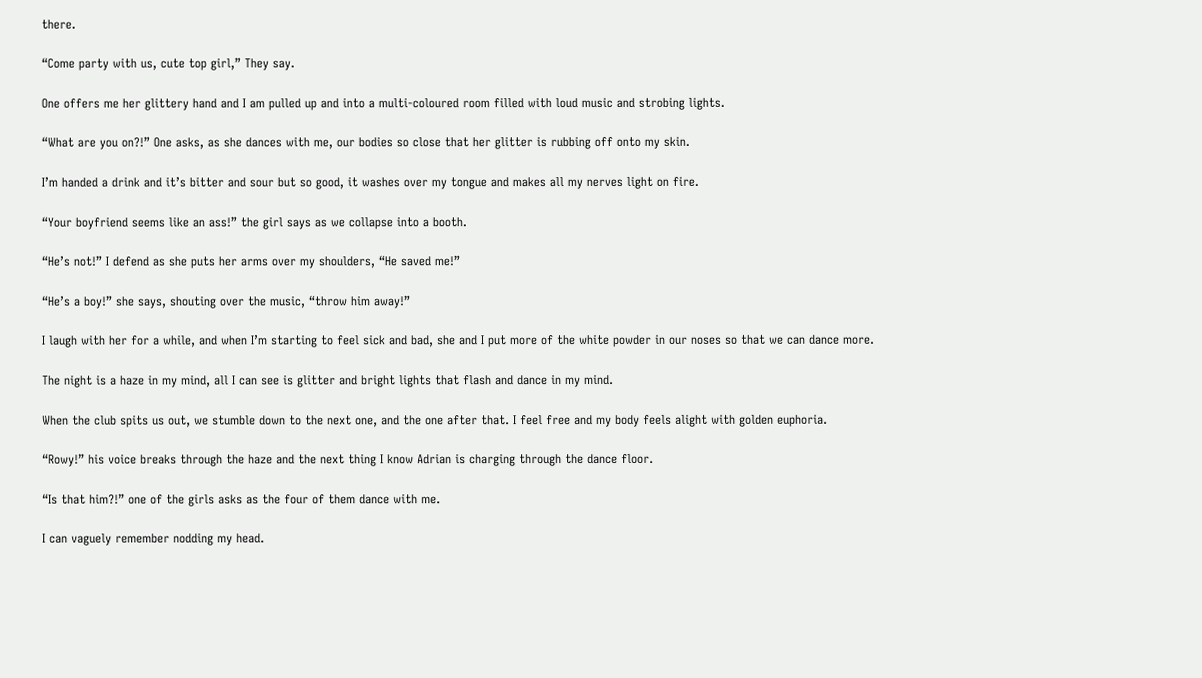there.

“Come party with us, cute top girl,” They say.

One offers me her glittery hand and I am pulled up and into a multi-coloured room filled with loud music and strobing lights.

“What are you on?!” One asks, as she dances with me, our bodies so close that her glitter is rubbing off onto my skin.

I’m handed a drink and it’s bitter and sour but so good, it washes over my tongue and makes all my nerves light on fire.

“Your boyfriend seems like an ass!” the girl says as we collapse into a booth.

“He’s not!” I defend as she puts her arms over my shoulders, “He saved me!”

“He’s a boy!” she says, shouting over the music, “throw him away!”

I laugh with her for a while, and when I’m starting to feel sick and bad, she and I put more of the white powder in our noses so that we can dance more.

The night is a haze in my mind, all I can see is glitter and bright lights that flash and dance in my mind.

When the club spits us out, we stumble down to the next one, and the one after that. I feel free and my body feels alight with golden euphoria.

“Rowy!” his voice breaks through the haze and the next thing I know Adrian is charging through the dance floor.

“Is that him?!” one of the girls asks as the four of them dance with me.

I can vaguely remember nodding my head.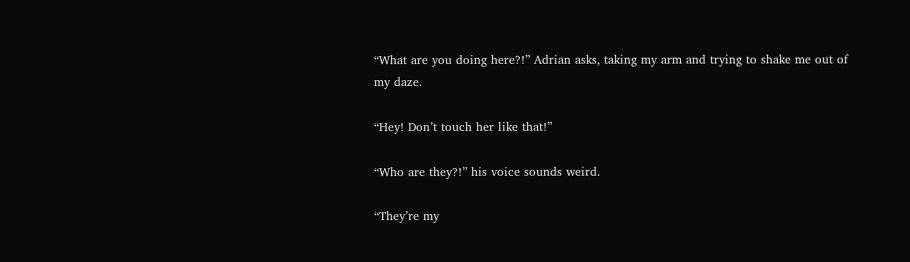“What are you doing here?!” Adrian asks, taking my arm and trying to shake me out of my daze.

“Hey! Don’t touch her like that!”

“Who are they?!” his voice sounds weird.

“They’re my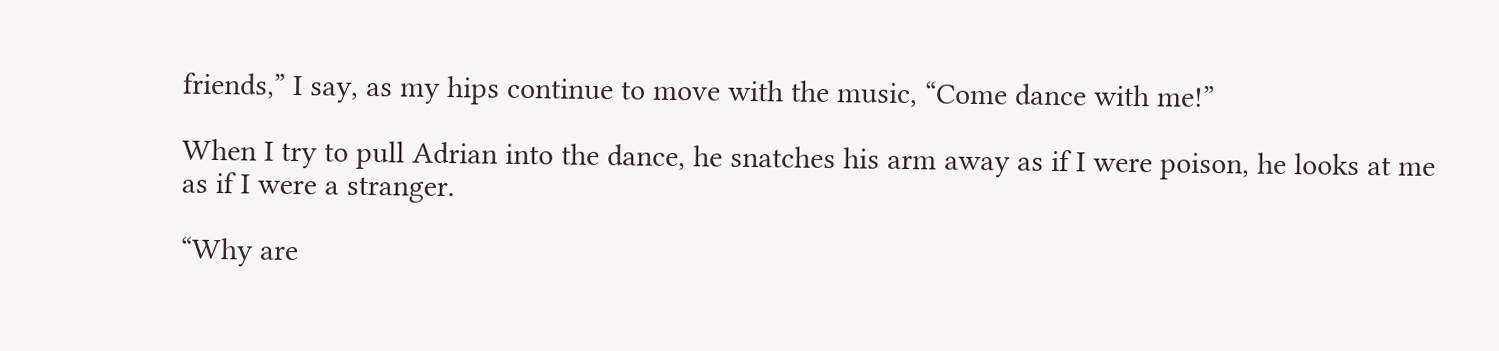friends,” I say, as my hips continue to move with the music, “Come dance with me!”

When I try to pull Adrian into the dance, he snatches his arm away as if I were poison, he looks at me as if I were a stranger.

“Why are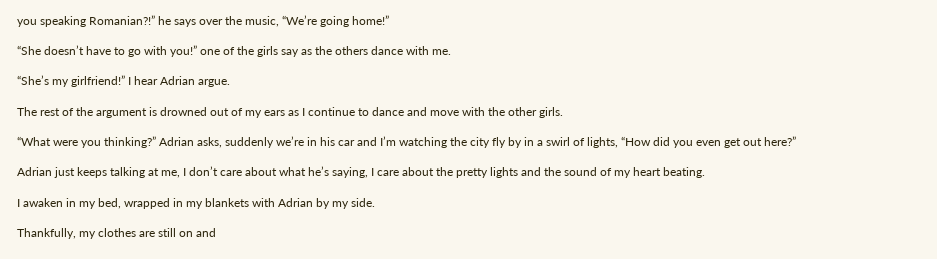you speaking Romanian?!” he says over the music, “We’re going home!”

“She doesn’t have to go with you!” one of the girls say as the others dance with me.

“She’s my girlfriend!” I hear Adrian argue.

The rest of the argument is drowned out of my ears as I continue to dance and move with the other girls.

“What were you thinking?” Adrian asks, suddenly we’re in his car and I’m watching the city fly by in a swirl of lights, “How did you even get out here?”

Adrian just keeps talking at me, I don’t care about what he’s saying, I care about the pretty lights and the sound of my heart beating.

I awaken in my bed, wrapped in my blankets with Adrian by my side.

Thankfully, my clothes are still on and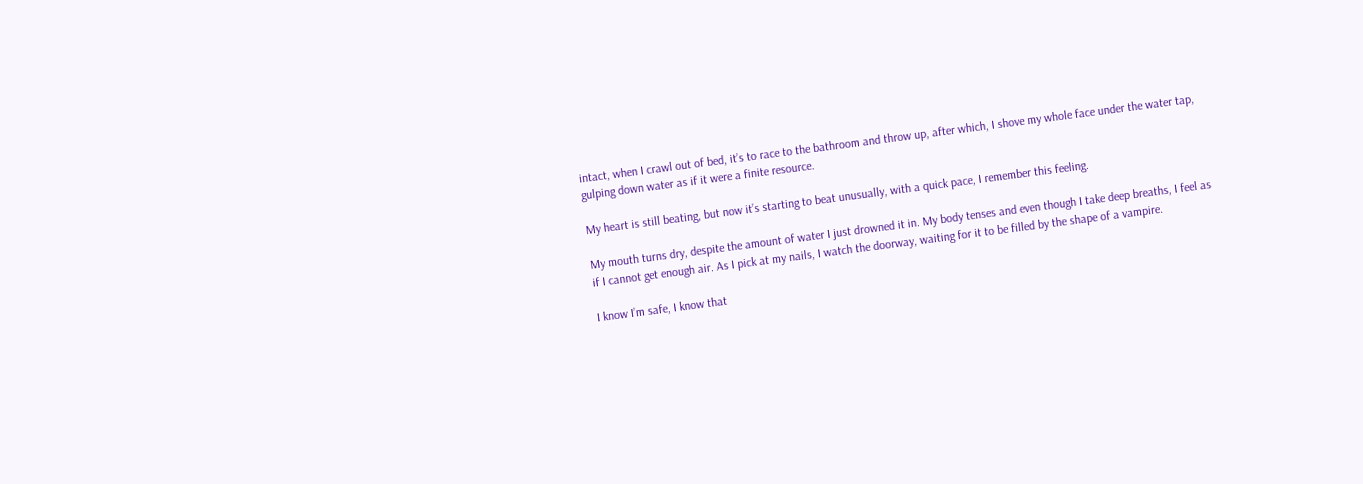intact, when I crawl out of bed, it’s to race to the bathroom and throw up, after which, I shove my whole face under the water tap, gulping down water as if it were a finite resource.

My heart is still beating, but now it’s starting to beat unusually, with a quick pace, I remember this feeling.

My mouth turns dry, despite the amount of water I just drowned it in. My body tenses and even though I take deep breaths, I feel as if I cannot get enough air. As I pick at my nails, I watch the doorway, waiting for it to be filled by the shape of a vampire.

I know I’m safe, I know that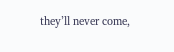they’ll never come,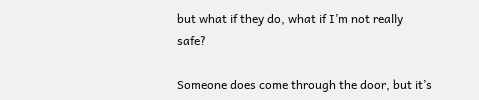but what if they do, what if I’m not really safe?

Someone does come through the door, but it’s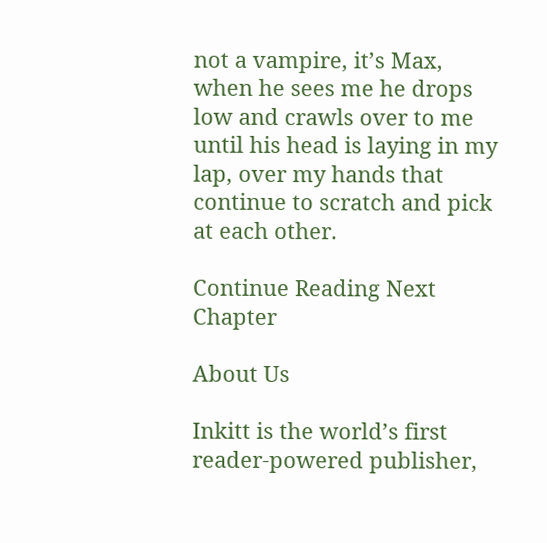not a vampire, it’s Max, when he sees me he drops low and crawls over to me until his head is laying in my lap, over my hands that continue to scratch and pick at each other.

Continue Reading Next Chapter

About Us

Inkitt is the world’s first reader-powered publisher,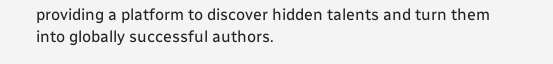providing a platform to discover hidden talents and turn them into globally successful authors.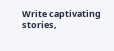Write captivating stories,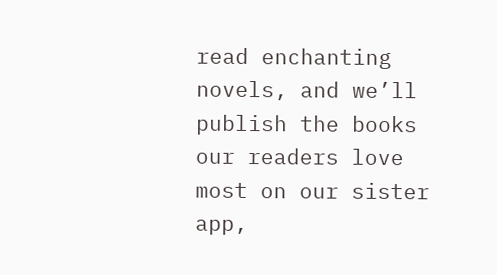read enchanting novels, and we’ll publish the books our readers love most on our sister app,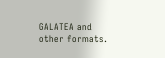GALATEA and other formats.